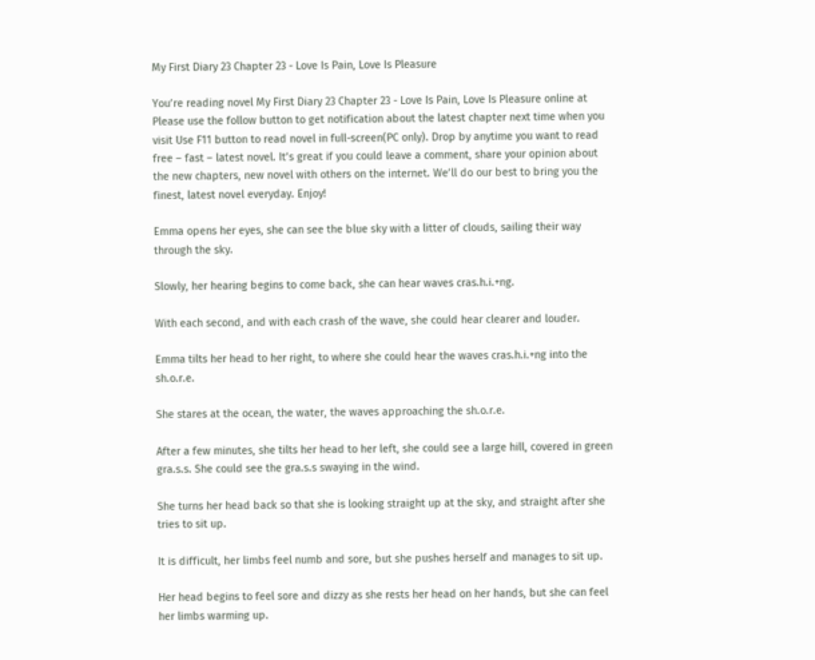My First Diary 23 Chapter 23 - Love Is Pain, Love Is Pleasure

You’re reading novel My First Diary 23 Chapter 23 - Love Is Pain, Love Is Pleasure online at Please use the follow button to get notification about the latest chapter next time when you visit Use F11 button to read novel in full-screen(PC only). Drop by anytime you want to read free – fast – latest novel. It’s great if you could leave a comment, share your opinion about the new chapters, new novel with others on the internet. We’ll do our best to bring you the finest, latest novel everyday. Enjoy!

Emma opens her eyes, she can see the blue sky with a litter of clouds, sailing their way through the sky.

Slowly, her hearing begins to come back, she can hear waves cras.h.i.+ng.

With each second, and with each crash of the wave, she could hear clearer and louder.

Emma tilts her head to her right, to where she could hear the waves cras.h.i.+ng into the sh.o.r.e.

She stares at the ocean, the water, the waves approaching the sh.o.r.e.

After a few minutes, she tilts her head to her left, she could see a large hill, covered in green gra.s.s. She could see the gra.s.s swaying in the wind.

She turns her head back so that she is looking straight up at the sky, and straight after she tries to sit up.

It is difficult, her limbs feel numb and sore, but she pushes herself and manages to sit up.

Her head begins to feel sore and dizzy as she rests her head on her hands, but she can feel her limbs warming up.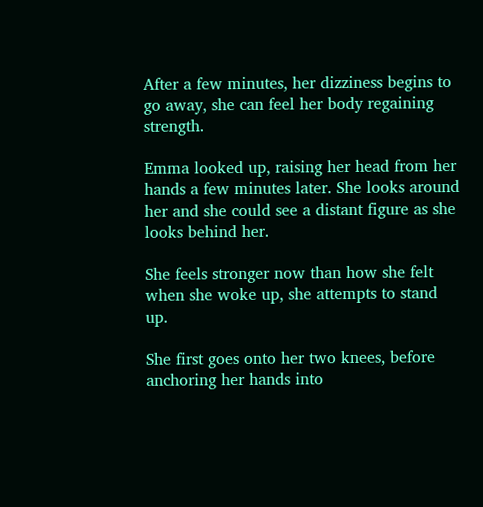After a few minutes, her dizziness begins to go away, she can feel her body regaining strength.

Emma looked up, raising her head from her hands a few minutes later. She looks around her and she could see a distant figure as she looks behind her.

She feels stronger now than how she felt when she woke up, she attempts to stand up.

She first goes onto her two knees, before anchoring her hands into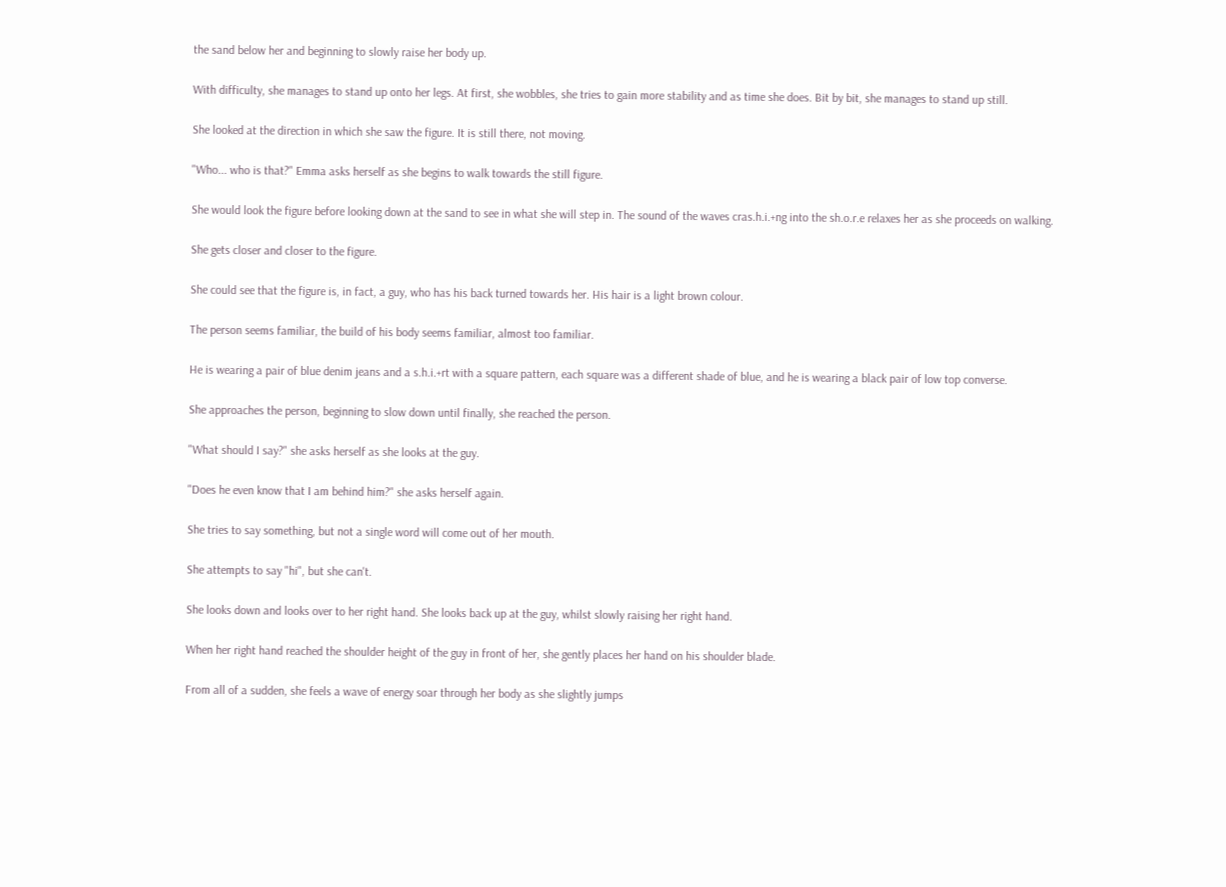the sand below her and beginning to slowly raise her body up.

With difficulty, she manages to stand up onto her legs. At first, she wobbles, she tries to gain more stability and as time she does. Bit by bit, she manages to stand up still.

She looked at the direction in which she saw the figure. It is still there, not moving.

"Who... who is that?" Emma asks herself as she begins to walk towards the still figure.

She would look the figure before looking down at the sand to see in what she will step in. The sound of the waves cras.h.i.+ng into the sh.o.r.e relaxes her as she proceeds on walking.

She gets closer and closer to the figure.

She could see that the figure is, in fact, a guy, who has his back turned towards her. His hair is a light brown colour.

The person seems familiar, the build of his body seems familiar, almost too familiar.

He is wearing a pair of blue denim jeans and a s.h.i.+rt with a square pattern, each square was a different shade of blue, and he is wearing a black pair of low top converse.

She approaches the person, beginning to slow down until finally, she reached the person.

"What should I say?" she asks herself as she looks at the guy.

"Does he even know that I am behind him?" she asks herself again.

She tries to say something, but not a single word will come out of her mouth.

She attempts to say "hi", but she can't.

She looks down and looks over to her right hand. She looks back up at the guy, whilst slowly raising her right hand.

When her right hand reached the shoulder height of the guy in front of her, she gently places her hand on his shoulder blade.

From all of a sudden, she feels a wave of energy soar through her body as she slightly jumps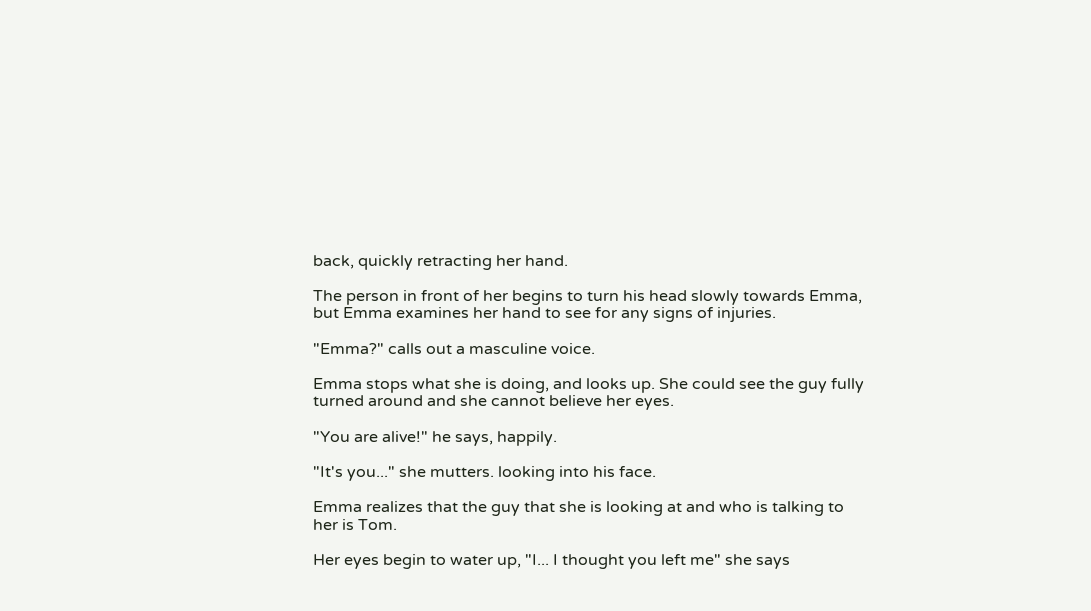back, quickly retracting her hand.

The person in front of her begins to turn his head slowly towards Emma, but Emma examines her hand to see for any signs of injuries.

"Emma?" calls out a masculine voice.

Emma stops what she is doing, and looks up. She could see the guy fully turned around and she cannot believe her eyes.

"You are alive!" he says, happily.

"It's you..." she mutters. looking into his face.

Emma realizes that the guy that she is looking at and who is talking to her is Tom.

Her eyes begin to water up, "I... I thought you left me" she says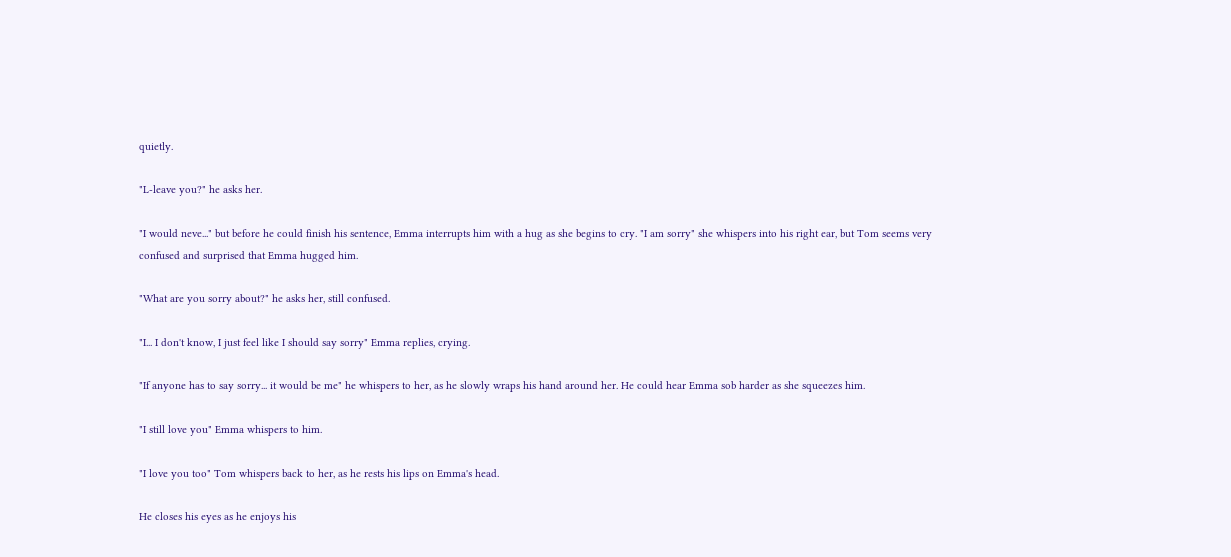quietly.

"L-leave you?" he asks her.

"I would neve..." but before he could finish his sentence, Emma interrupts him with a hug as she begins to cry. "I am sorry" she whispers into his right ear, but Tom seems very confused and surprised that Emma hugged him.

"What are you sorry about?" he asks her, still confused.

"I... I don't know, I just feel like I should say sorry" Emma replies, crying.

"If anyone has to say sorry... it would be me" he whispers to her, as he slowly wraps his hand around her. He could hear Emma sob harder as she squeezes him.

"I still love you" Emma whispers to him.

"I love you too" Tom whispers back to her, as he rests his lips on Emma's head.

He closes his eyes as he enjoys his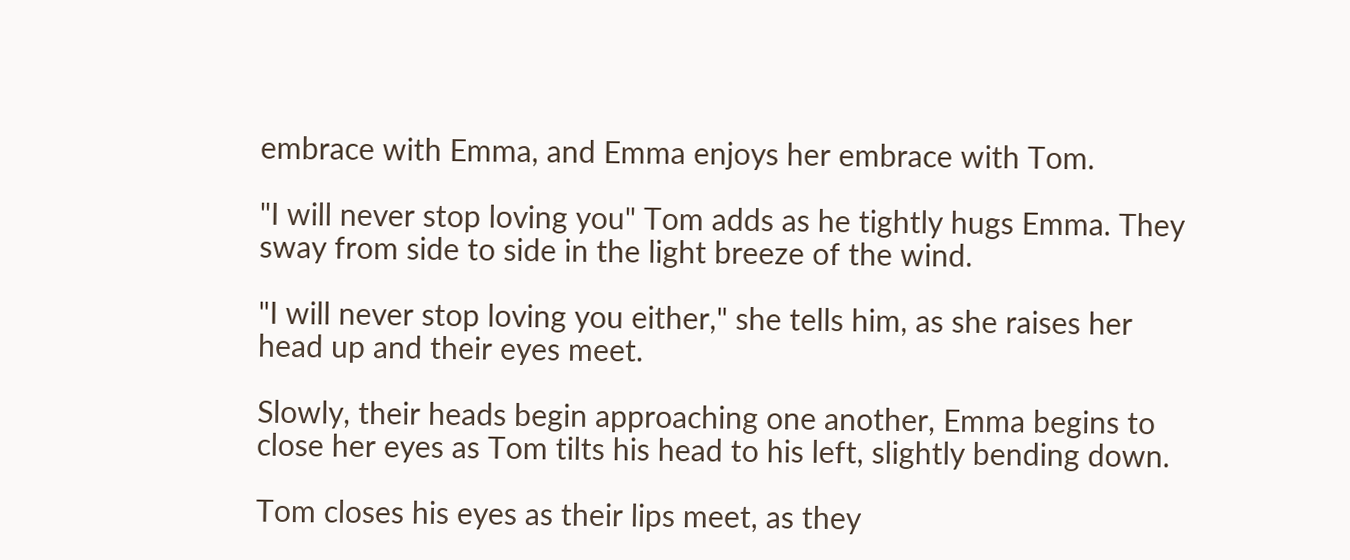embrace with Emma, and Emma enjoys her embrace with Tom.

"I will never stop loving you" Tom adds as he tightly hugs Emma. They sway from side to side in the light breeze of the wind.

"I will never stop loving you either," she tells him, as she raises her head up and their eyes meet.

Slowly, their heads begin approaching one another, Emma begins to close her eyes as Tom tilts his head to his left, slightly bending down.

Tom closes his eyes as their lips meet, as they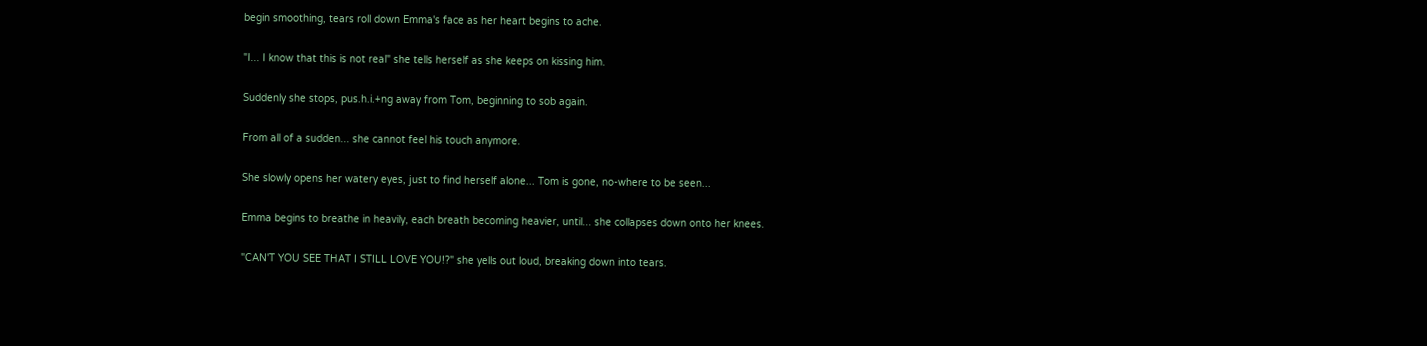begin smoothing, tears roll down Emma's face as her heart begins to ache.

"I... I know that this is not real" she tells herself as she keeps on kissing him.

Suddenly she stops, pus.h.i.+ng away from Tom, beginning to sob again.

From all of a sudden... she cannot feel his touch anymore.

She slowly opens her watery eyes, just to find herself alone... Tom is gone, no-where to be seen...

Emma begins to breathe in heavily, each breath becoming heavier, until... she collapses down onto her knees.

"CAN'T YOU SEE THAT I STILL LOVE YOU!?" she yells out loud, breaking down into tears.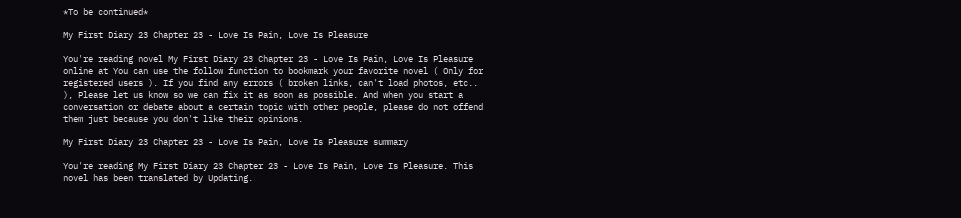*To be continued*

My First Diary 23 Chapter 23 - Love Is Pain, Love Is Pleasure

You're reading novel My First Diary 23 Chapter 23 - Love Is Pain, Love Is Pleasure online at You can use the follow function to bookmark your favorite novel ( Only for registered users ). If you find any errors ( broken links, can't load photos, etc.. ), Please let us know so we can fix it as soon as possible. And when you start a conversation or debate about a certain topic with other people, please do not offend them just because you don't like their opinions.

My First Diary 23 Chapter 23 - Love Is Pain, Love Is Pleasure summary

You're reading My First Diary 23 Chapter 23 - Love Is Pain, Love Is Pleasure. This novel has been translated by Updating.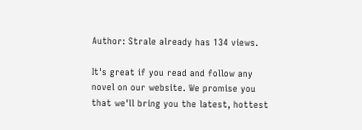Author: Strale already has 134 views.

It's great if you read and follow any novel on our website. We promise you that we'll bring you the latest, hottest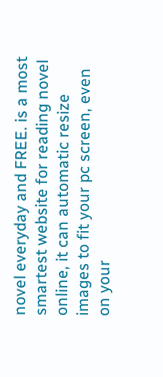novel everyday and FREE. is a most smartest website for reading novel online, it can automatic resize images to fit your pc screen, even on your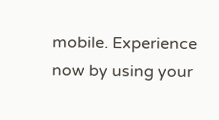mobile. Experience now by using your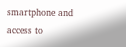smartphone and access to